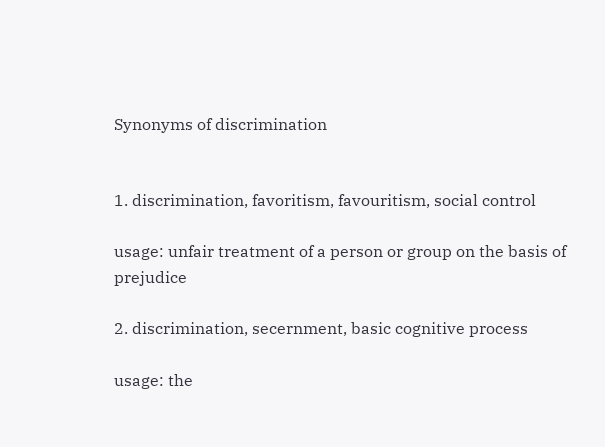Synonyms of discrimination


1. discrimination, favoritism, favouritism, social control

usage: unfair treatment of a person or group on the basis of prejudice

2. discrimination, secernment, basic cognitive process

usage: the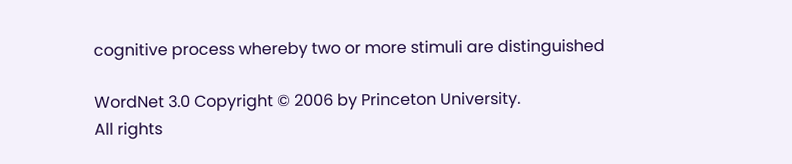cognitive process whereby two or more stimuli are distinguished

WordNet 3.0 Copyright © 2006 by Princeton University.
All rights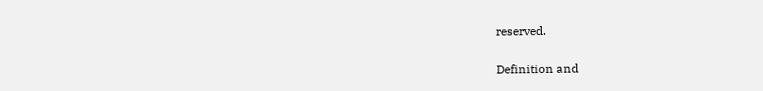reserved.

Definition and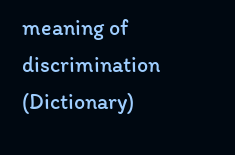meaning of discrimination (Dictionary)